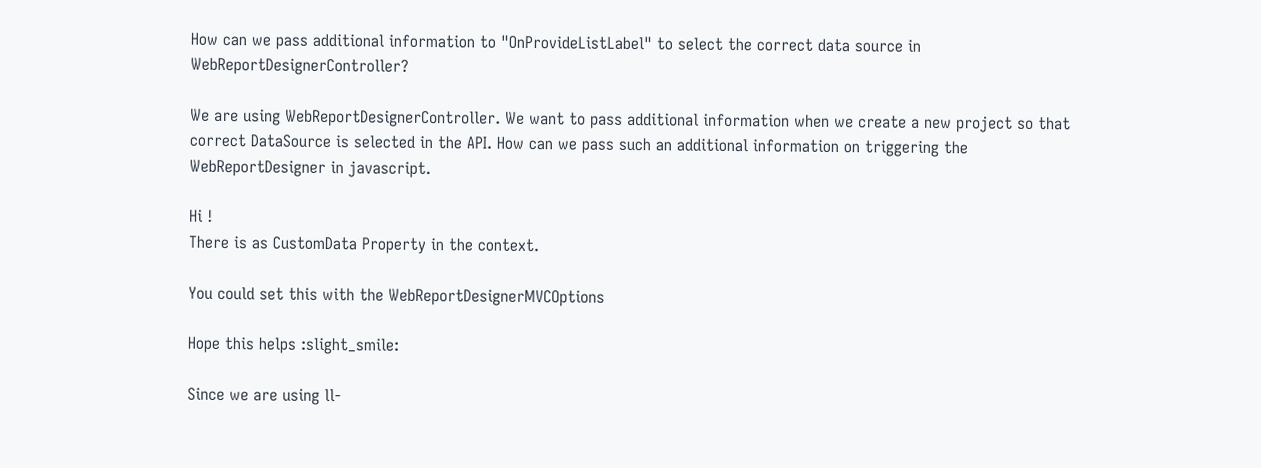How can we pass additional information to "OnProvideListLabel" to select the correct data source in WebReportDesignerController?

We are using WebReportDesignerController. We want to pass additional information when we create a new project so that correct DataSource is selected in the API. How can we pass such an additional information on triggering the WebReportDesigner in javascript.

Hi !
There is as CustomData Property in the context.

You could set this with the WebReportDesignerMVCOptions

Hope this helps :slight_smile:

Since we are using ll-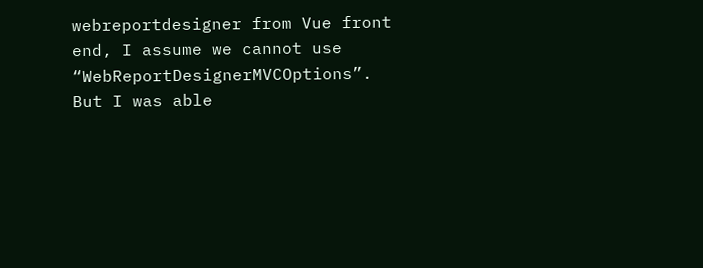webreportdesigner from Vue front end, I assume we cannot use “WebReportDesignerMVCOptions”. But I was able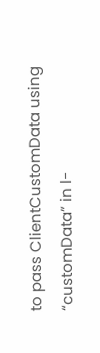to pass ClientCustomData using “customData” in l-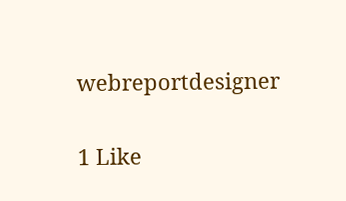webreportdesigner

1 Like